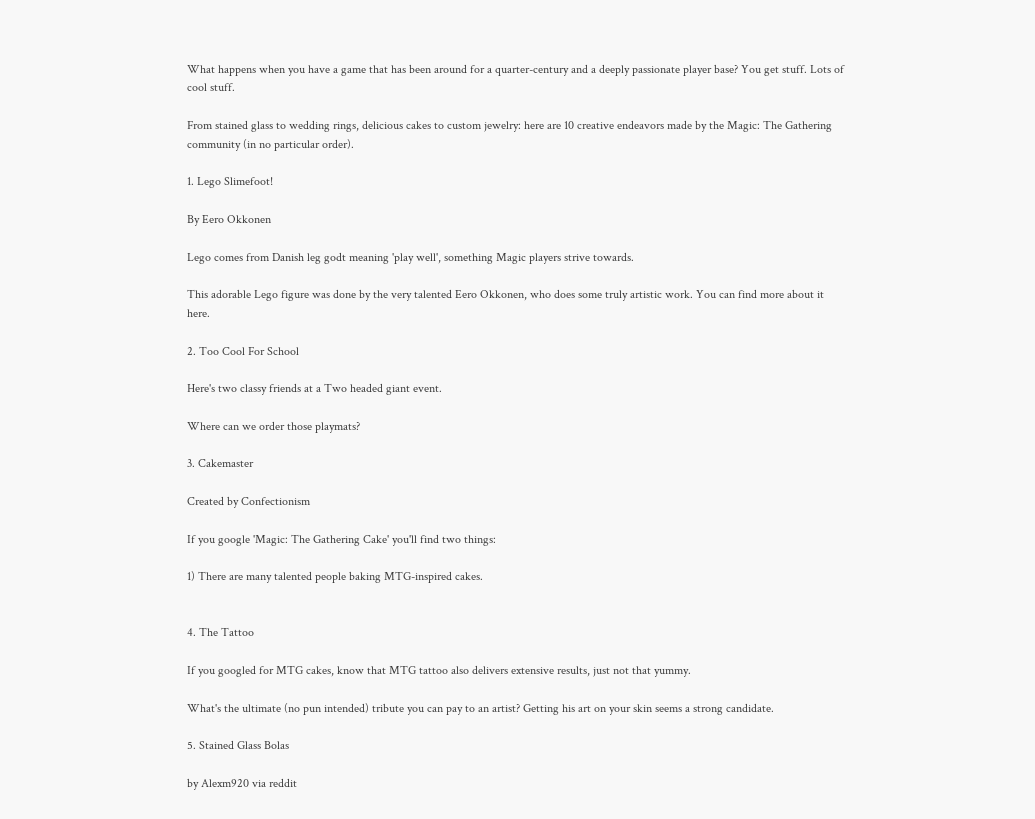What happens when you have a game that has been around for a quarter-century and a deeply passionate player base? You get stuff. Lots of cool stuff.

From stained glass to wedding rings, delicious cakes to custom jewelry: here are 10 creative endeavors made by the Magic: The Gathering community (in no particular order).

1. Lego Slimefoot!

By Eero Okkonen

Lego comes from Danish leg godt meaning 'play well', something Magic players strive towards.

This adorable Lego figure was done by the very talented Eero Okkonen, who does some truly artistic work. You can find more about it here.

2. Too Cool For School

Here's two classy friends at a Two headed giant event.

Where can we order those playmats?

3. Cakemaster

Created by Confectionism

If you google 'Magic: The Gathering Cake' you'll find two things:

1) There are many talented people baking MTG-inspired cakes.


4. The Tattoo

If you googled for MTG cakes, know that MTG tattoo also delivers extensive results, just not that yummy.

What's the ultimate (no pun intended) tribute you can pay to an artist? Getting his art on your skin seems a strong candidate.

5. Stained Glass Bolas

by Alexm920 via reddit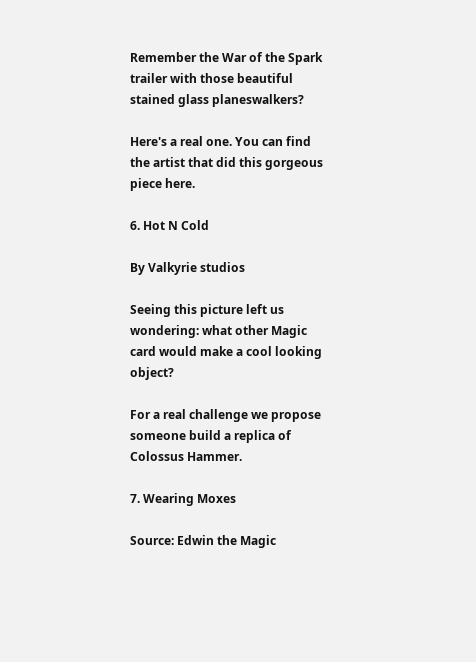Remember the War of the Spark trailer with those beautiful stained glass planeswalkers?

Here's a real one. You can find the artist that did this gorgeous piece here.

6. Hot N Cold

By Valkyrie studios

Seeing this picture left us wondering: what other Magic card would make a cool looking object?

For a real challenge we propose someone build a replica of Colossus Hammer.

7. Wearing Moxes

Source: Edwin the Magic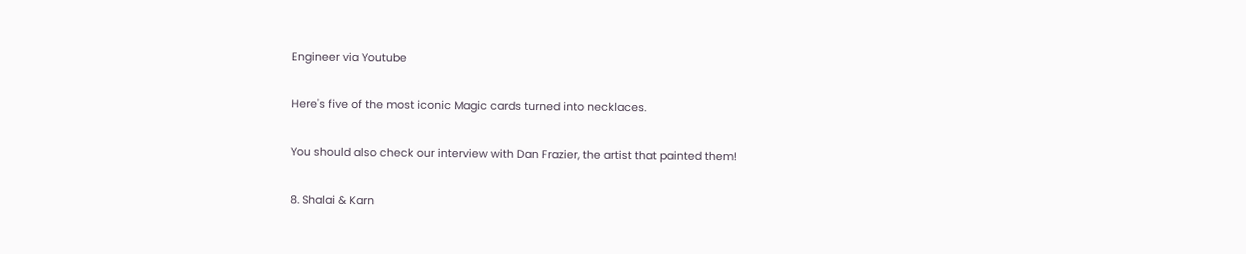Engineer via Youtube

Here's five of the most iconic Magic cards turned into necklaces.

You should also check our interview with Dan Frazier, the artist that painted them!

8. Shalai & Karn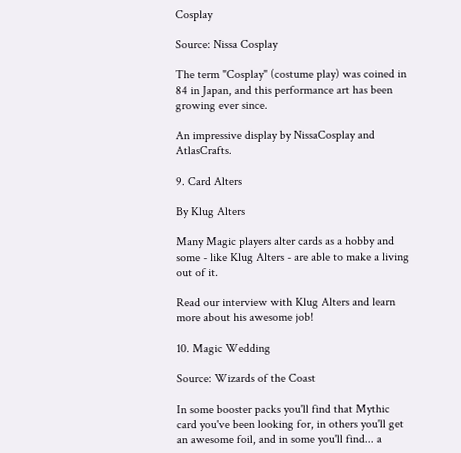Cosplay

Source: Nissa Cosplay

The term "Cosplay" (costume play) was coined in 84 in Japan, and this performance art has been growing ever since.

An impressive display by NissaCosplay and AtlasCrafts.

9. Card Alters

By Klug Alters

Many Magic players alter cards as a hobby and some - like Klug Alters - are able to make a living out of it.

Read our interview with Klug Alters and learn more about his awesome job!

10. Magic Wedding

Source: Wizards of the Coast

In some booster packs you'll find that Mythic card you've been looking for, in others you'll get an awesome foil, and in some you'll find... a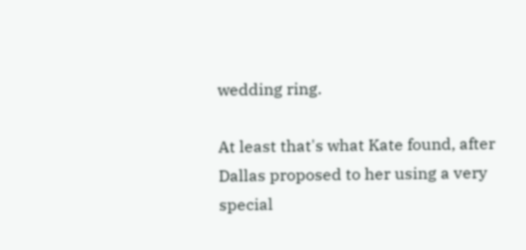wedding ring.

At least that's what Kate found, after Dallas proposed to her using a very special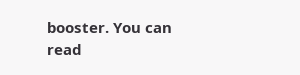booster. You can read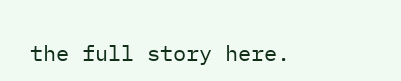the full story here.